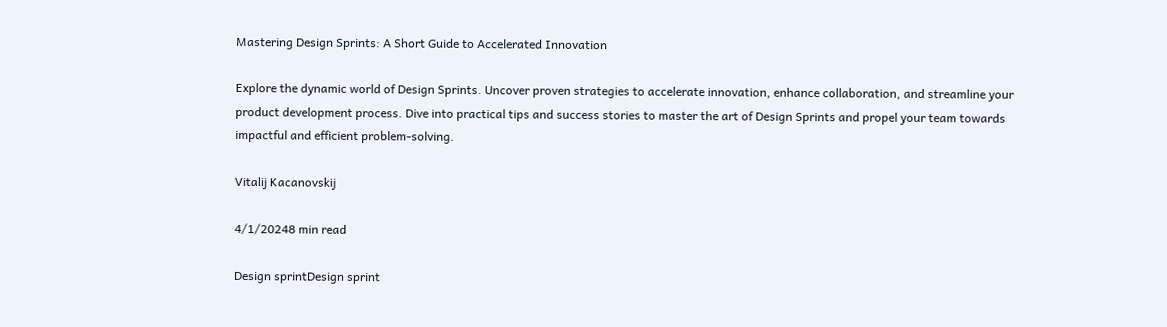Mastering Design Sprints: A Short Guide to Accelerated Innovation

Explore the dynamic world of Design Sprints. Uncover proven strategies to accelerate innovation, enhance collaboration, and streamline your product development process. Dive into practical tips and success stories to master the art of Design Sprints and propel your team towards impactful and efficient problem-solving.

Vitalij Kacanovskij

4/1/20248 min read

Design sprintDesign sprint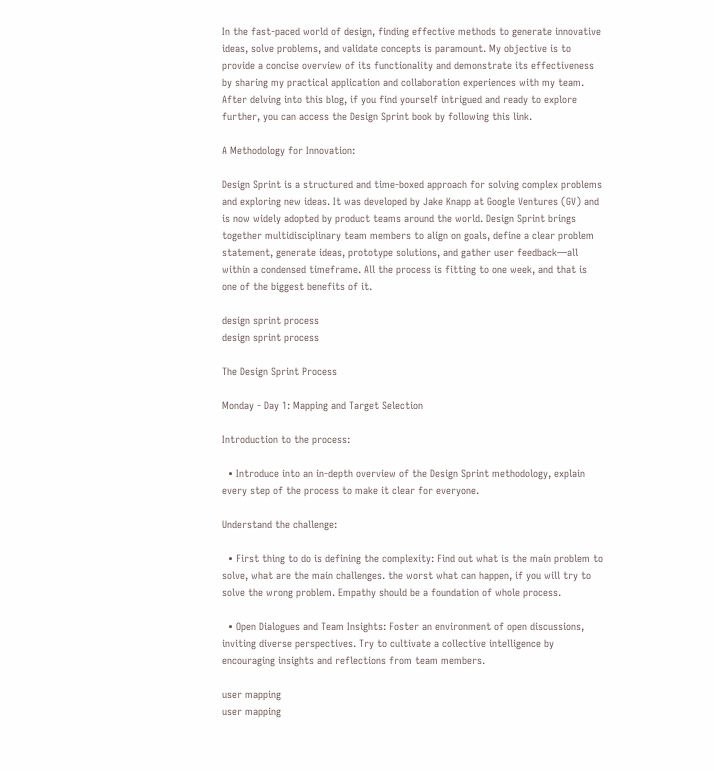In the fast-paced world of design, finding effective methods to generate innovative ideas, solve problems, and validate concepts is paramount. My objective is to provide a concise overview of its functionality and demonstrate its effectiveness by sharing my practical application and collaboration experiences with my team. After delving into this blog, if you find yourself intrigued and ready to explore further, you can access the Design Sprint book by following this link.

A Methodology for Innovation:

Design Sprint is a structured and time-boxed approach for solving complex problems and exploring new ideas. It was developed by Jake Knapp at Google Ventures (GV) and is now widely adopted by product teams around the world. Design Sprint brings together multidisciplinary team members to align on goals, define a clear problem statement, generate ideas, prototype solutions, and gather user feedback—all within a condensed timeframe. All the process is fitting to one week, and that is one of the biggest benefits of it.

design sprint process
design sprint process

The Design Sprint Process

Monday - Day 1: Mapping and Target Selection

Introduction to the process:

  • Introduce into an in-depth overview of the Design Sprint methodology, explain every step of the process to make it clear for everyone.

Understand the challenge:

  • First thing to do is defining the complexity: Find out what is the main problem to solve, what are the main challenges. the worst what can happen, if you will try to solve the wrong problem. Empathy should be a foundation of whole process.

  • Open Dialogues and Team Insights: Foster an environment of open discussions, inviting diverse perspectives. Try to cultivate a collective intelligence by encouraging insights and reflections from team members.

user mapping
user mapping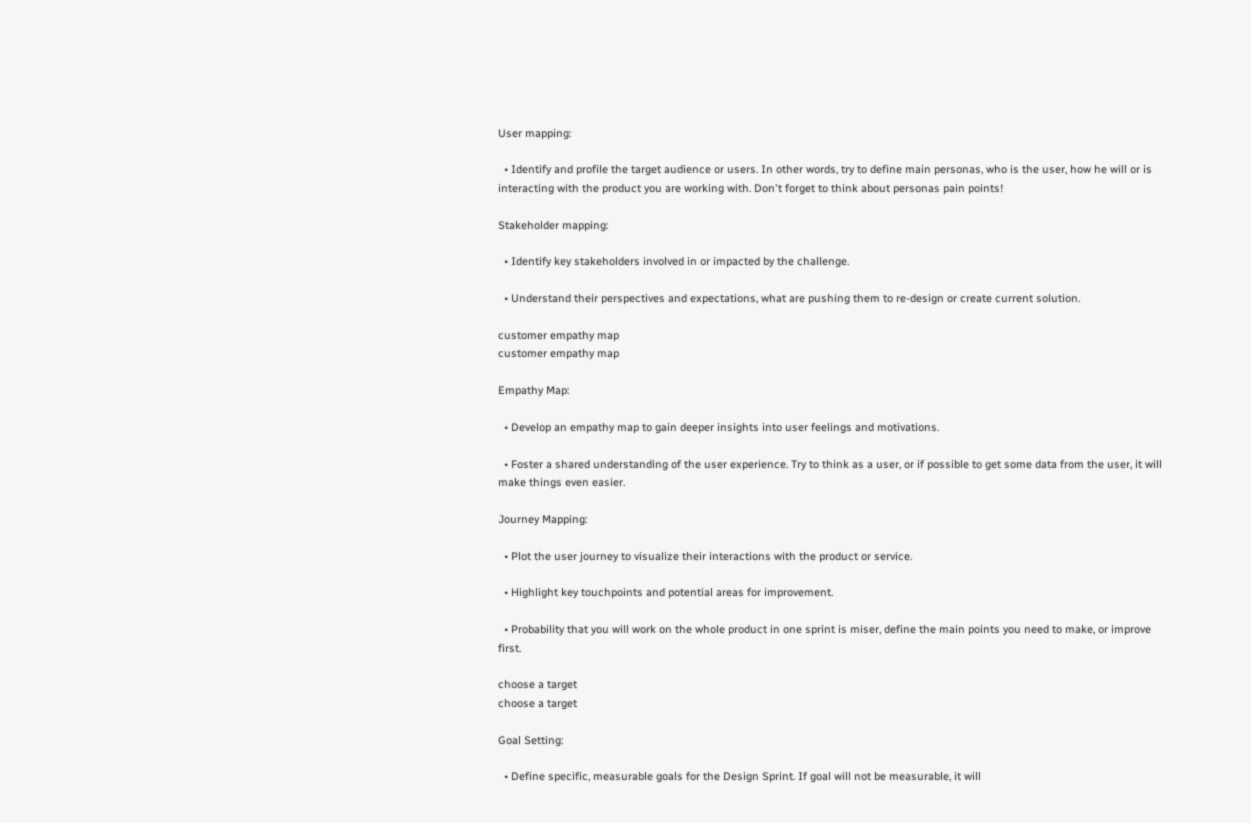User mapping:

  • Identify and profile the target audience or users. In other words, try to define main personas, who is the user, how he will or is interacting with the product you are working with. Don't forget to think about personas pain points!

Stakeholder mapping:

  • Identify key stakeholders involved in or impacted by the challenge.

  • Understand their perspectives and expectations, what are pushing them to re-design or create current solution.

customer empathy map
customer empathy map

Empathy Map:

  • Develop an empathy map to gain deeper insights into user feelings and motivations.

  • Foster a shared understanding of the user experience. Try to think as a user, or if possible to get some data from the user, it will make things even easier.

Journey Mapping:

  • Plot the user journey to visualize their interactions with the product or service.

  • Highlight key touchpoints and potential areas for improvement.

  • Probability that you will work on the whole product in one sprint is miser, define the main points you need to make, or improve first.

choose a target
choose a target

Goal Setting:

  • Define specific, measurable goals for the Design Sprint. If goal will not be measurable, it will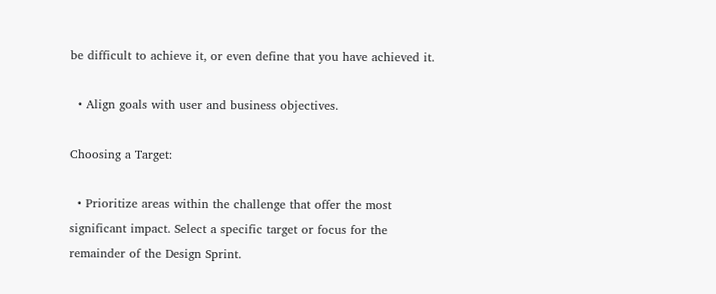be difficult to achieve it, or even define that you have achieved it.

  • Align goals with user and business objectives.

Choosing a Target:

  • Prioritize areas within the challenge that offer the most significant impact. Select a specific target or focus for the remainder of the Design Sprint.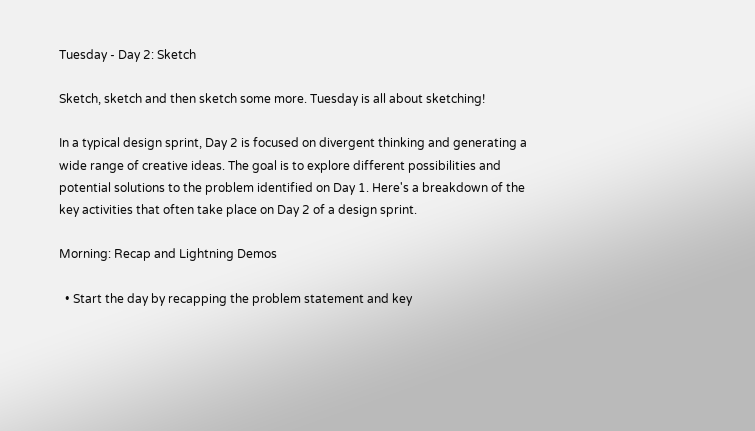Tuesday - Day 2: Sketch

Sketch, sketch and then sketch some more. Tuesday is all about sketching!

In a typical design sprint, Day 2 is focused on divergent thinking and generating a wide range of creative ideas. The goal is to explore different possibilities and potential solutions to the problem identified on Day 1. Here's a breakdown of the key activities that often take place on Day 2 of a design sprint.

Morning: Recap and Lightning Demos

  • Start the day by recapping the problem statement and key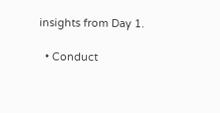insights from Day 1.

  • Conduct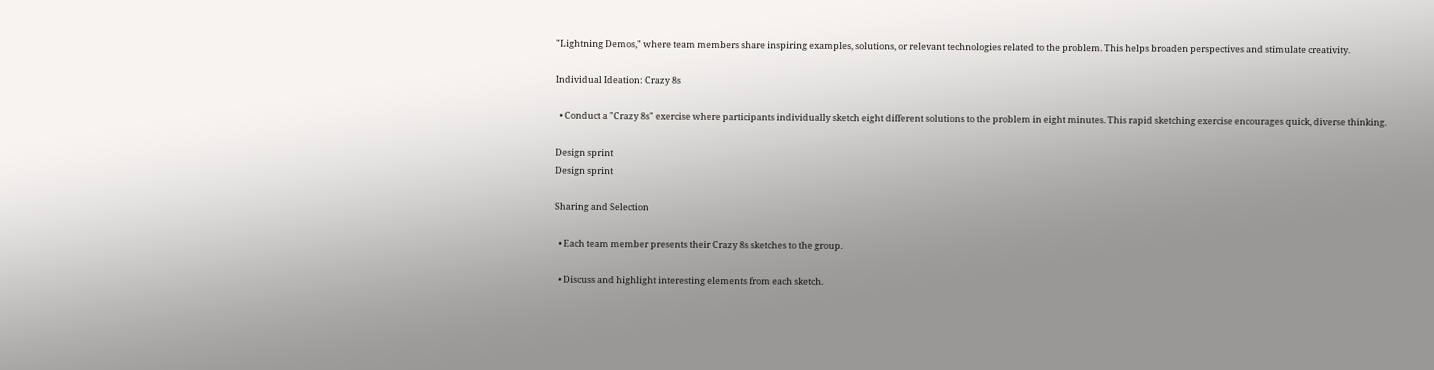"Lightning Demos," where team members share inspiring examples, solutions, or relevant technologies related to the problem. This helps broaden perspectives and stimulate creativity.

Individual Ideation: Crazy 8s

  • Conduct a "Crazy 8s" exercise where participants individually sketch eight different solutions to the problem in eight minutes. This rapid sketching exercise encourages quick, diverse thinking.

Design sprint
Design sprint

Sharing and Selection

  • Each team member presents their Crazy 8s sketches to the group.

  • Discuss and highlight interesting elements from each sketch.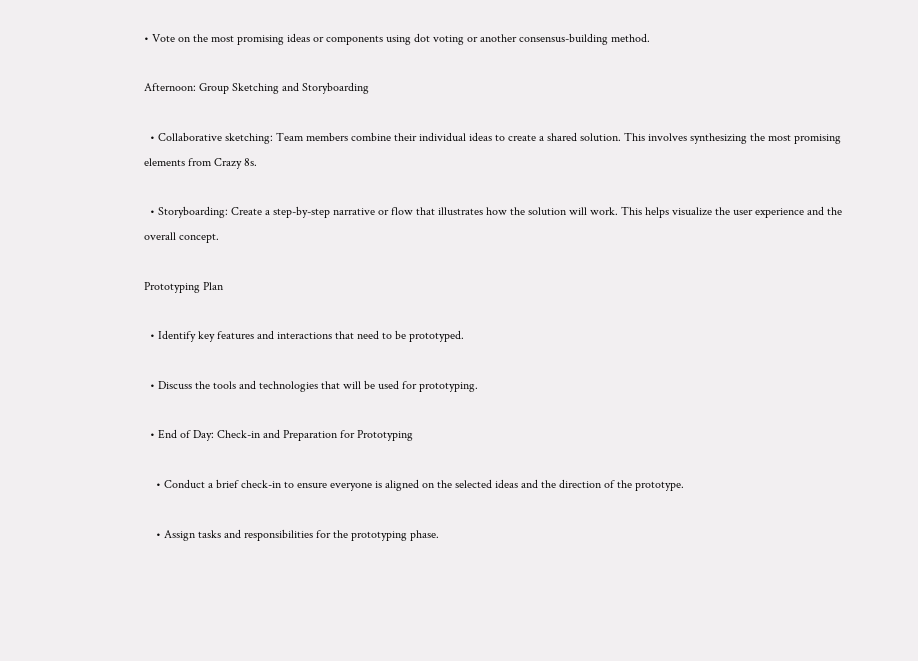• Vote on the most promising ideas or components using dot voting or another consensus-building method.

Afternoon: Group Sketching and Storyboarding

  • Collaborative sketching: Team members combine their individual ideas to create a shared solution. This involves synthesizing the most promising elements from Crazy 8s.

  • Storyboarding: Create a step-by-step narrative or flow that illustrates how the solution will work. This helps visualize the user experience and the overall concept.

Prototyping Plan

  • Identify key features and interactions that need to be prototyped.

  • Discuss the tools and technologies that will be used for prototyping.

  • End of Day: Check-in and Preparation for Prototyping

    • Conduct a brief check-in to ensure everyone is aligned on the selected ideas and the direction of the prototype.

    • Assign tasks and responsibilities for the prototyping phase.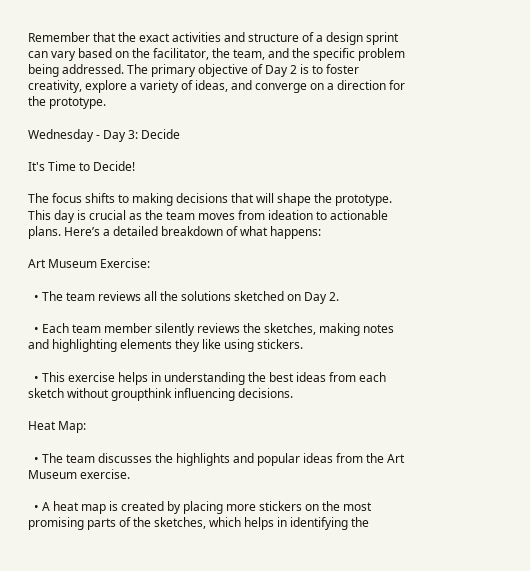Remember that the exact activities and structure of a design sprint can vary based on the facilitator, the team, and the specific problem being addressed. The primary objective of Day 2 is to foster creativity, explore a variety of ideas, and converge on a direction for the prototype.

Wednesday - Day 3: Decide

It's Time to Decide!

The focus shifts to making decisions that will shape the prototype. This day is crucial as the team moves from ideation to actionable plans. Here’s a detailed breakdown of what happens:

Art Museum Exercise:

  • The team reviews all the solutions sketched on Day 2.

  • Each team member silently reviews the sketches, making notes and highlighting elements they like using stickers.

  • This exercise helps in understanding the best ideas from each sketch without groupthink influencing decisions.

Heat Map:

  • The team discusses the highlights and popular ideas from the Art Museum exercise.

  • A heat map is created by placing more stickers on the most promising parts of the sketches, which helps in identifying the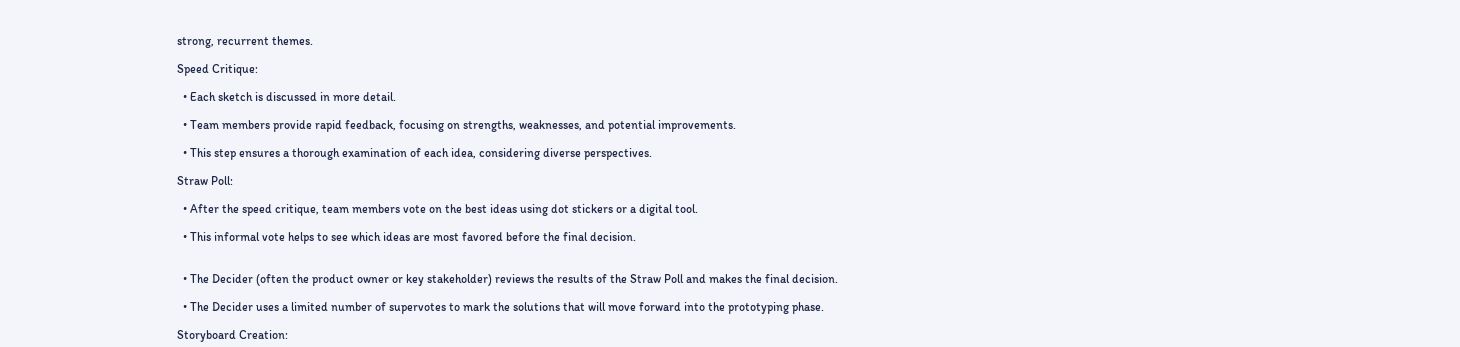strong, recurrent themes.

Speed Critique:

  • Each sketch is discussed in more detail.

  • Team members provide rapid feedback, focusing on strengths, weaknesses, and potential improvements.

  • This step ensures a thorough examination of each idea, considering diverse perspectives.

Straw Poll:

  • After the speed critique, team members vote on the best ideas using dot stickers or a digital tool.

  • This informal vote helps to see which ideas are most favored before the final decision.


  • The Decider (often the product owner or key stakeholder) reviews the results of the Straw Poll and makes the final decision.

  • The Decider uses a limited number of supervotes to mark the solutions that will move forward into the prototyping phase.

Storyboard Creation: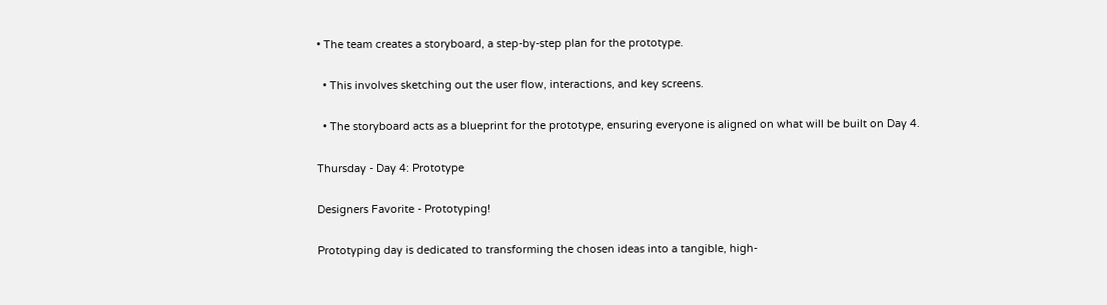• The team creates a storyboard, a step-by-step plan for the prototype.

  • This involves sketching out the user flow, interactions, and key screens.

  • The storyboard acts as a blueprint for the prototype, ensuring everyone is aligned on what will be built on Day 4.

Thursday - Day 4: Prototype

Designers Favorite - Prototyping!

Prototyping day is dedicated to transforming the chosen ideas into a tangible, high-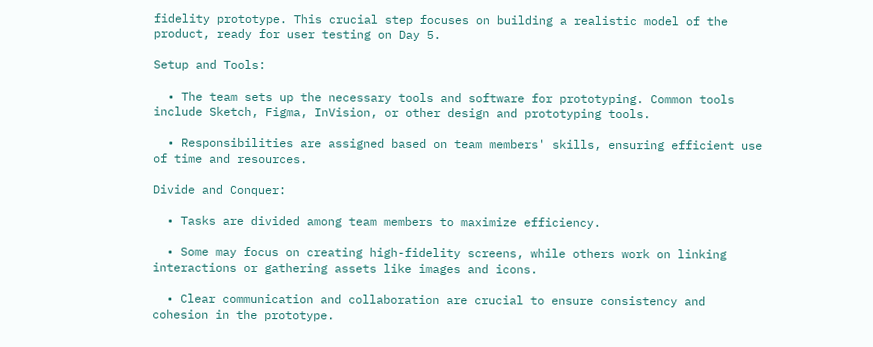fidelity prototype. This crucial step focuses on building a realistic model of the product, ready for user testing on Day 5.

Setup and Tools:

  • The team sets up the necessary tools and software for prototyping. Common tools include Sketch, Figma, InVision, or other design and prototyping tools.

  • Responsibilities are assigned based on team members' skills, ensuring efficient use of time and resources.

Divide and Conquer:

  • Tasks are divided among team members to maximize efficiency.

  • Some may focus on creating high-fidelity screens, while others work on linking interactions or gathering assets like images and icons.

  • Clear communication and collaboration are crucial to ensure consistency and cohesion in the prototype.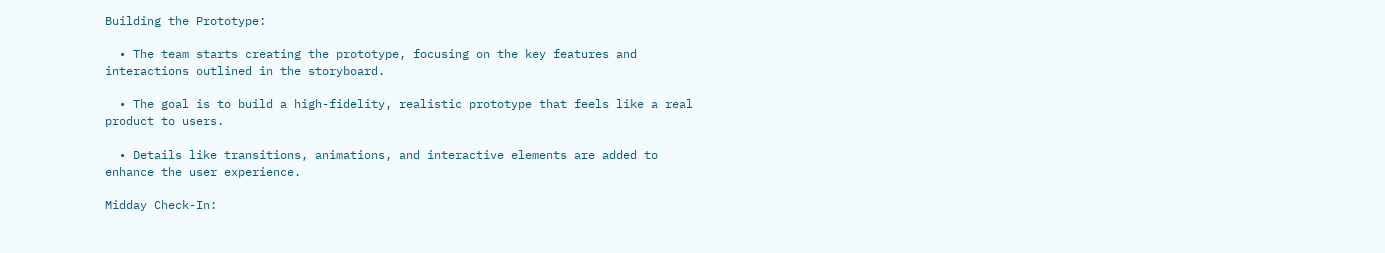Building the Prototype:

  • The team starts creating the prototype, focusing on the key features and interactions outlined in the storyboard.

  • The goal is to build a high-fidelity, realistic prototype that feels like a real product to users.

  • Details like transitions, animations, and interactive elements are added to enhance the user experience.

Midday Check-In: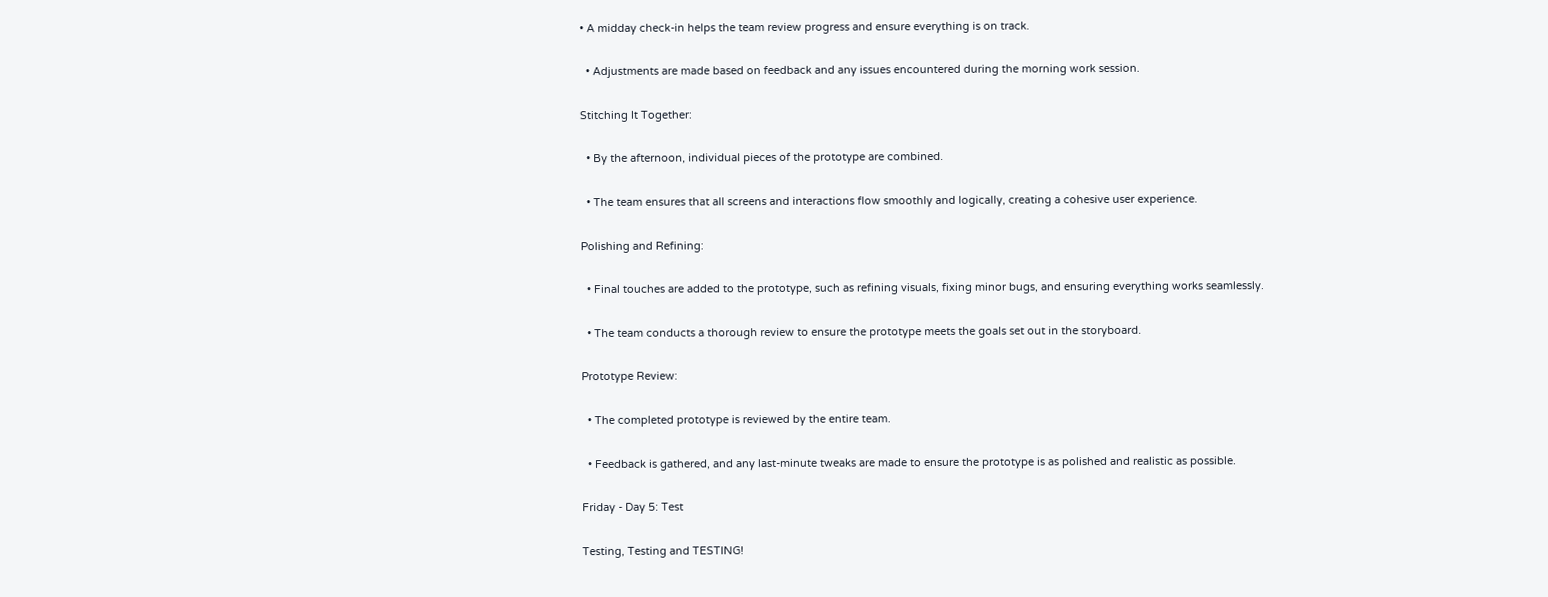• A midday check-in helps the team review progress and ensure everything is on track.

  • Adjustments are made based on feedback and any issues encountered during the morning work session.

Stitching It Together:

  • By the afternoon, individual pieces of the prototype are combined.

  • The team ensures that all screens and interactions flow smoothly and logically, creating a cohesive user experience.

Polishing and Refining:

  • Final touches are added to the prototype, such as refining visuals, fixing minor bugs, and ensuring everything works seamlessly.

  • The team conducts a thorough review to ensure the prototype meets the goals set out in the storyboard.

Prototype Review:

  • The completed prototype is reviewed by the entire team.

  • Feedback is gathered, and any last-minute tweaks are made to ensure the prototype is as polished and realistic as possible.

Friday - Day 5: Test

Testing, Testing and TESTING!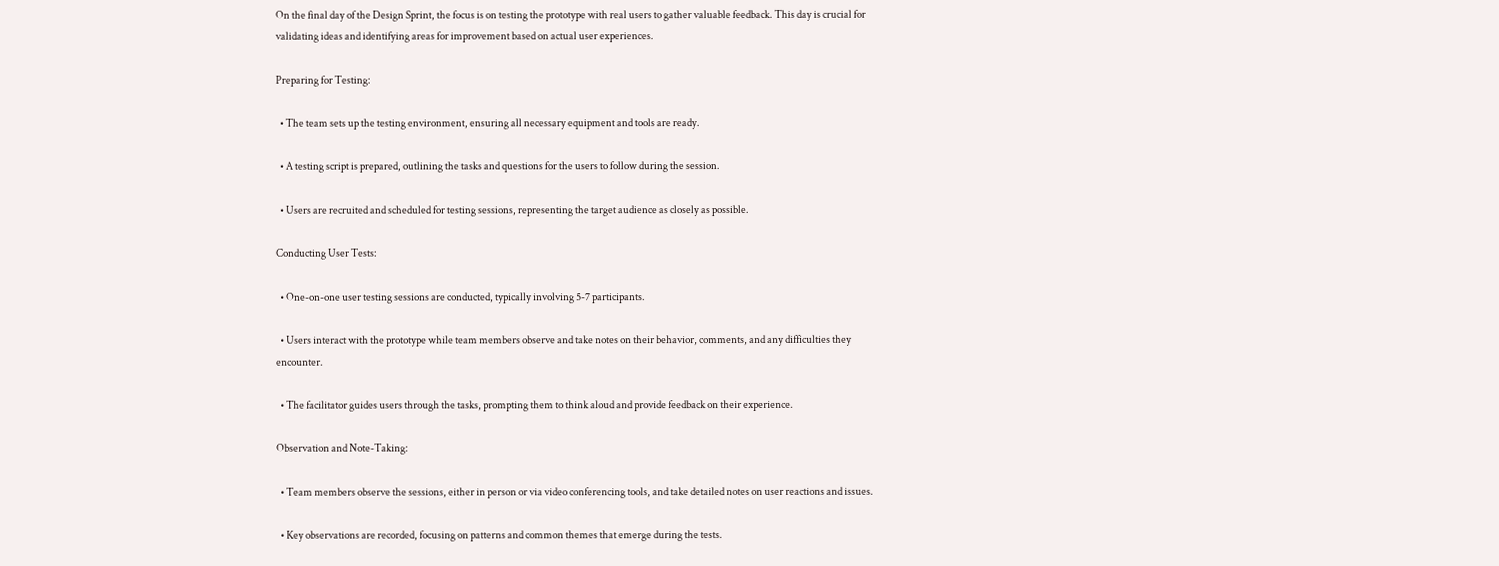On the final day of the Design Sprint, the focus is on testing the prototype with real users to gather valuable feedback. This day is crucial for validating ideas and identifying areas for improvement based on actual user experiences.

Preparing for Testing:

  • The team sets up the testing environment, ensuring all necessary equipment and tools are ready.

  • A testing script is prepared, outlining the tasks and questions for the users to follow during the session.

  • Users are recruited and scheduled for testing sessions, representing the target audience as closely as possible.

Conducting User Tests:

  • One-on-one user testing sessions are conducted, typically involving 5-7 participants.

  • Users interact with the prototype while team members observe and take notes on their behavior, comments, and any difficulties they encounter.

  • The facilitator guides users through the tasks, prompting them to think aloud and provide feedback on their experience.

Observation and Note-Taking:

  • Team members observe the sessions, either in person or via video conferencing tools, and take detailed notes on user reactions and issues.

  • Key observations are recorded, focusing on patterns and common themes that emerge during the tests.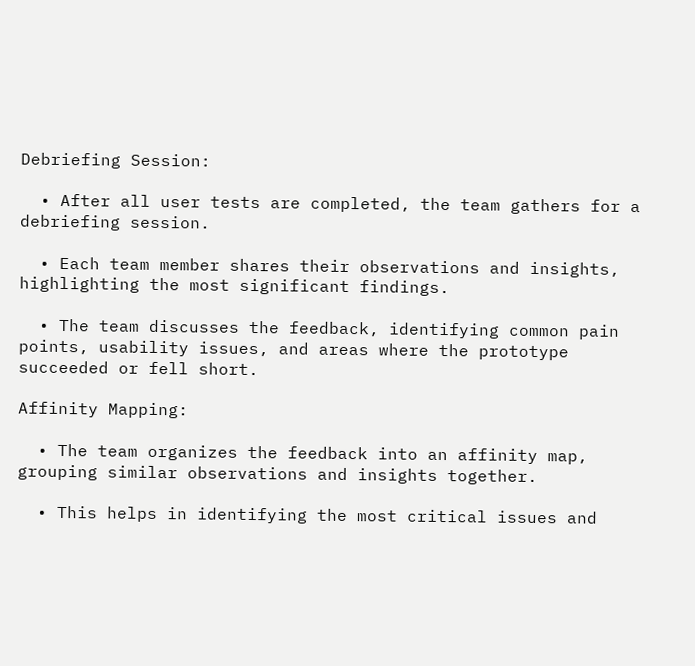Debriefing Session:

  • After all user tests are completed, the team gathers for a debriefing session.

  • Each team member shares their observations and insights, highlighting the most significant findings.

  • The team discusses the feedback, identifying common pain points, usability issues, and areas where the prototype succeeded or fell short.

Affinity Mapping:

  • The team organizes the feedback into an affinity map, grouping similar observations and insights together.

  • This helps in identifying the most critical issues and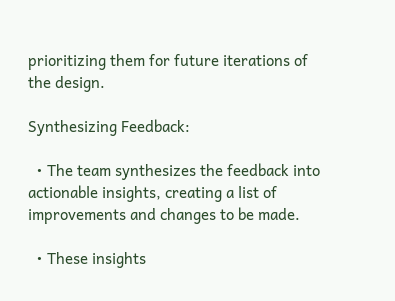prioritizing them for future iterations of the design.

Synthesizing Feedback:

  • The team synthesizes the feedback into actionable insights, creating a list of improvements and changes to be made.

  • These insights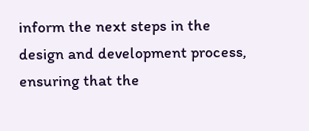inform the next steps in the design and development process, ensuring that the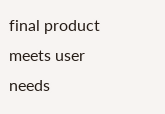final product meets user needs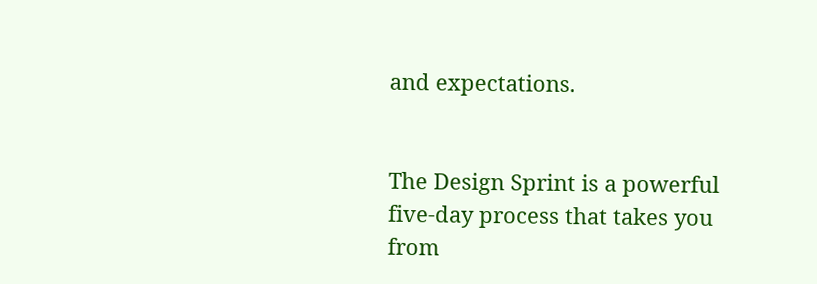and expectations.


The Design Sprint is a powerful five-day process that takes you from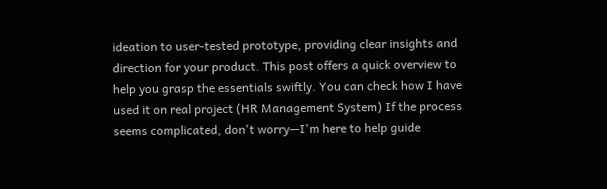ideation to user-tested prototype, providing clear insights and direction for your product. This post offers a quick overview to help you grasp the essentials swiftly. You can check how I have used it on real project (HR Management System) If the process seems complicated, don't worry—I'm here to help guide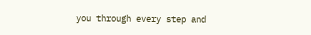you through every step and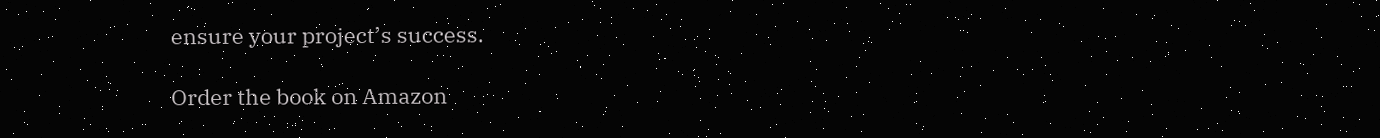ensure your project’s success.

Order the book on Amazon